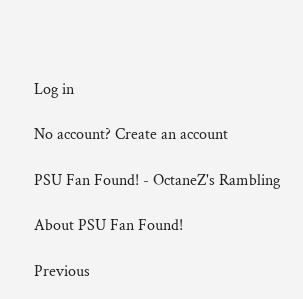Log in

No account? Create an account

PSU Fan Found! - OctaneZ's Rambling

About PSU Fan Found!

Previous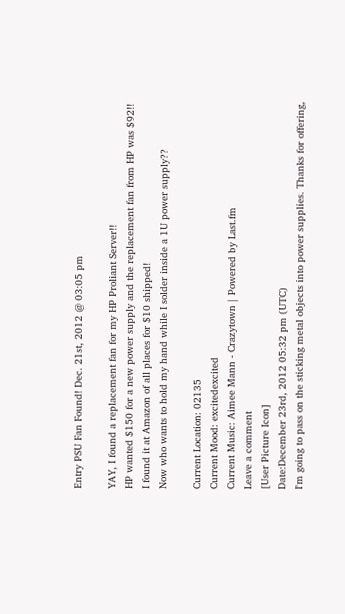Entry PSU Fan Found! Dec. 21st, 2012 @ 03:05 pm

YAY, I found a replacement fan for my HP Proliant Server!!
HP wanted $150 for a new power supply and the replacement fan from HP was $92!!
I found it at Amazon of all places for $10 shipped!
Now who wants to hold my hand while I solder inside a 1U power supply??

Current Location: 02135
Current Mood: excitedexcited
Current Music: Aimee Mann - Crazytown | Powered by Last.fm
Leave a comment
[User Picture Icon]
Date:December 23rd, 2012 05:32 pm (UTC)
I'm going to pass on the sticking metal objects into power supplies. Thanks for offering,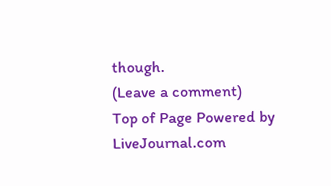though.
(Leave a comment)
Top of Page Powered by LiveJournal.com